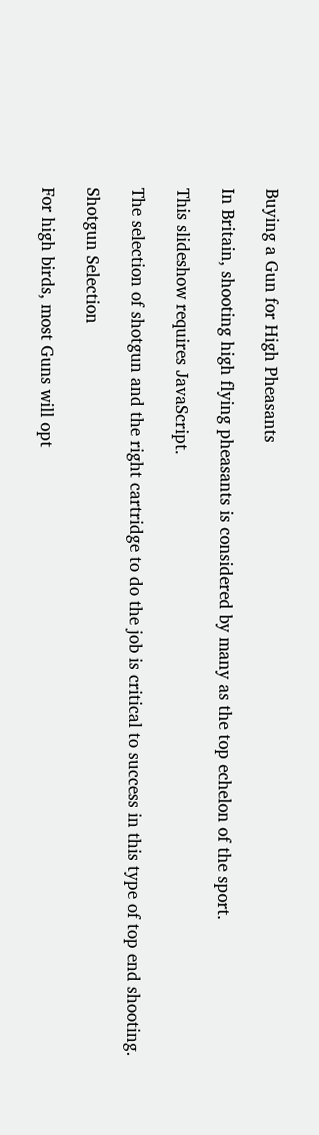Buying a Gun for High Pheasants

In Britain, shooting high flying pheasants is considered by many as the top echelon of the sport.

This slideshow requires JavaScript.

The selection of shotgun and the right cartridge to do the job is critical to success in this type of top end shooting.

Shotgun Selection

For high birds, most Guns will opt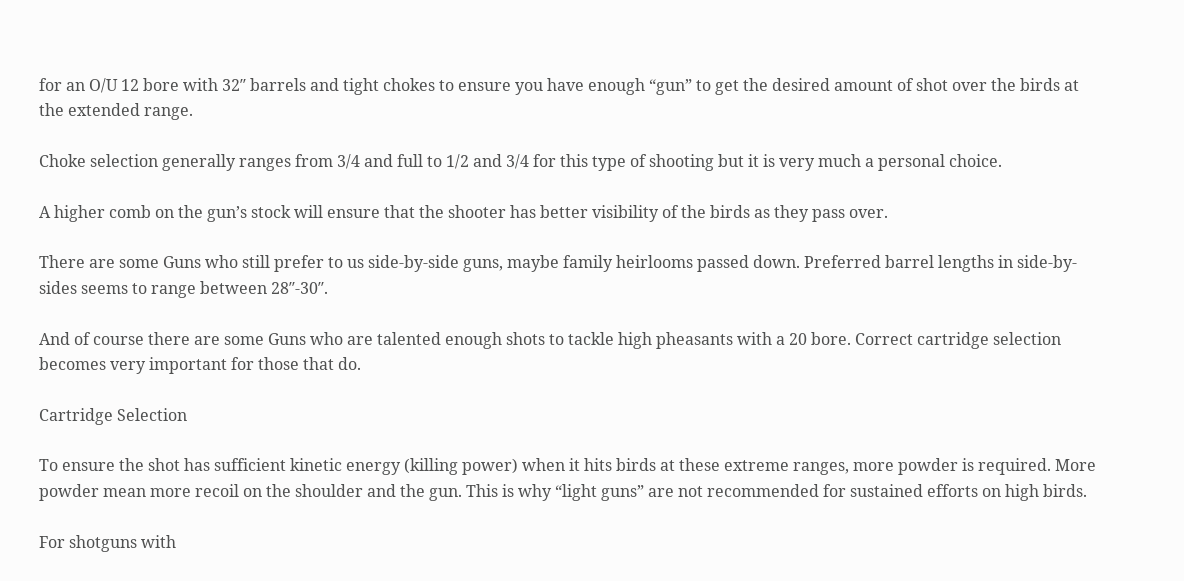for an O/U 12 bore with 32″ barrels and tight chokes to ensure you have enough “gun” to get the desired amount of shot over the birds at the extended range.

Choke selection generally ranges from 3/4 and full to 1/2 and 3/4 for this type of shooting but it is very much a personal choice.

A higher comb on the gun’s stock will ensure that the shooter has better visibility of the birds as they pass over.

There are some Guns who still prefer to us side-by-side guns, maybe family heirlooms passed down. Preferred barrel lengths in side-by-sides seems to range between 28″-30″.

And of course there are some Guns who are talented enough shots to tackle high pheasants with a 20 bore. Correct cartridge selection becomes very important for those that do.

Cartridge Selection

To ensure the shot has sufficient kinetic energy (killing power) when it hits birds at these extreme ranges, more powder is required. More powder mean more recoil on the shoulder and the gun. This is why “light guns” are not recommended for sustained efforts on high birds.

For shotguns with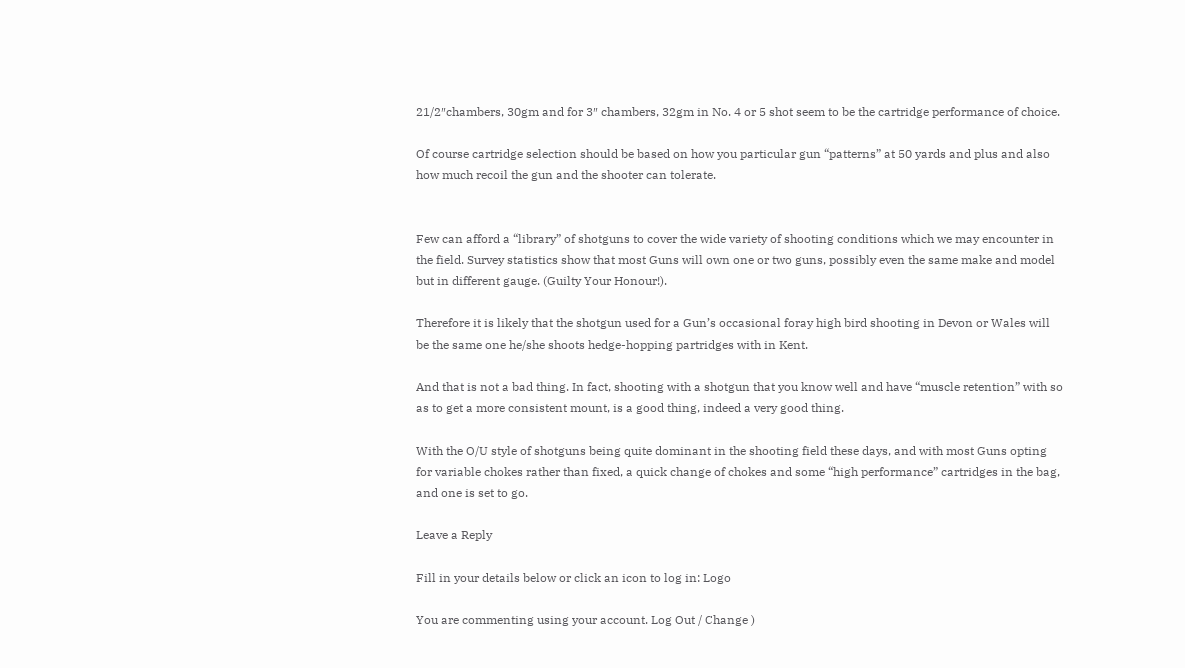21/2″chambers, 30gm and for 3″ chambers, 32gm in No. 4 or 5 shot seem to be the cartridge performance of choice.

Of course cartridge selection should be based on how you particular gun “patterns” at 50 yards and plus and also how much recoil the gun and the shooter can tolerate.


Few can afford a “library” of shotguns to cover the wide variety of shooting conditions which we may encounter in the field. Survey statistics show that most Guns will own one or two guns, possibly even the same make and model but in different gauge. (Guilty Your Honour!).

Therefore it is likely that the shotgun used for a Gun’s occasional foray high bird shooting in Devon or Wales will be the same one he/she shoots hedge-hopping partridges with in Kent.

And that is not a bad thing. In fact, shooting with a shotgun that you know well and have “muscle retention” with so as to get a more consistent mount, is a good thing, indeed a very good thing.

With the O/U style of shotguns being quite dominant in the shooting field these days, and with most Guns opting for variable chokes rather than fixed, a quick change of chokes and some “high performance” cartridges in the bag, and one is set to go.

Leave a Reply

Fill in your details below or click an icon to log in: Logo

You are commenting using your account. Log Out / Change )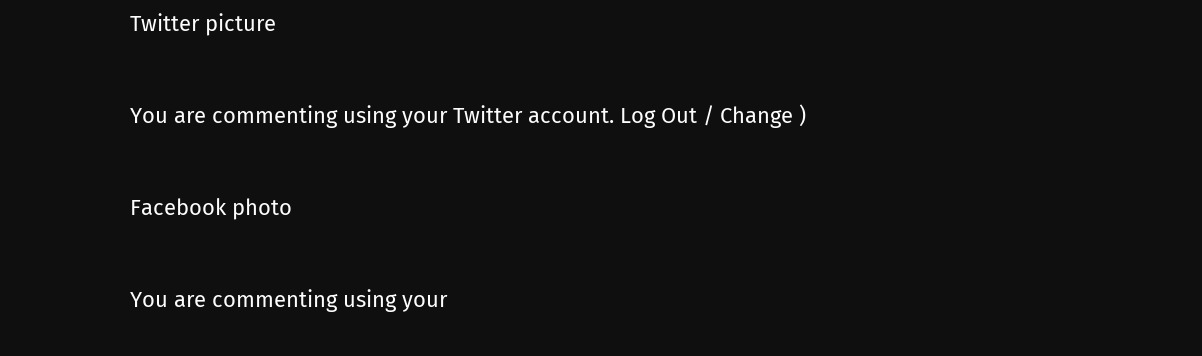Twitter picture

You are commenting using your Twitter account. Log Out / Change )

Facebook photo

You are commenting using your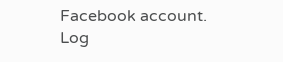Facebook account. Log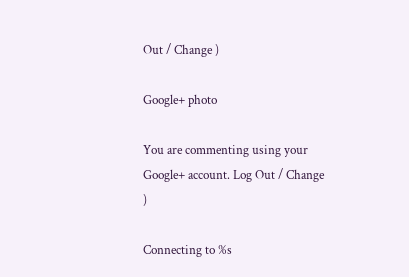Out / Change )

Google+ photo

You are commenting using your Google+ account. Log Out / Change )

Connecting to %s